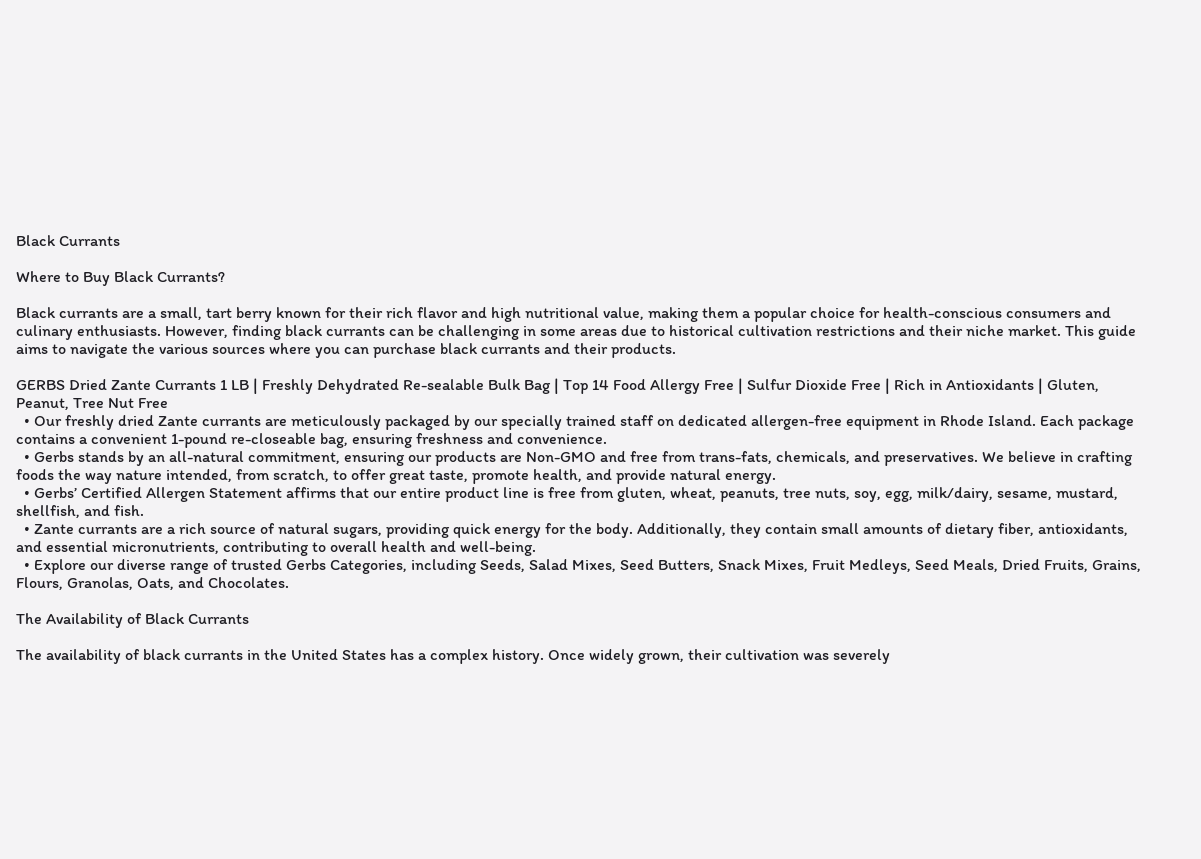Black Currants

Where to Buy Black Currants?

Black currants are a small, tart berry known for their rich flavor and high nutritional value, making them a popular choice for health-conscious consumers and culinary enthusiasts. However, finding black currants can be challenging in some areas due to historical cultivation restrictions and their niche market. This guide aims to navigate the various sources where you can purchase black currants and their products.

GERBS Dried Zante Currants 1 LB | Freshly Dehydrated Re-sealable Bulk Bag | Top 14 Food Allergy Free | Sulfur Dioxide Free | Rich in Antioxidants | Gluten, Peanut, Tree Nut Free
  • Our freshly dried Zante currants are meticulously packaged by our specially trained staff on dedicated allergen-free equipment in Rhode Island. Each package contains a convenient 1-pound re-closeable bag, ensuring freshness and convenience.
  • Gerbs stands by an all-natural commitment, ensuring our products are Non-GMO and free from trans-fats, chemicals, and preservatives. We believe in crafting foods the way nature intended, from scratch, to offer great taste, promote health, and provide natural energy.
  • Gerbs’ Certified Allergen Statement affirms that our entire product line is free from gluten, wheat, peanuts, tree nuts, soy, egg, milk/dairy, sesame, mustard, shellfish, and fish.
  • Zante currants are a rich source of natural sugars, providing quick energy for the body. Additionally, they contain small amounts of dietary fiber, antioxidants, and essential micronutrients, contributing to overall health and well-being.
  • Explore our diverse range of trusted Gerbs Categories, including Seeds, Salad Mixes, Seed Butters, Snack Mixes, Fruit Medleys, Seed Meals, Dried Fruits, Grains, Flours, Granolas, Oats, and Chocolates.

The Availability of Black Currants

The availability of black currants in the United States has a complex history. Once widely grown, their cultivation was severely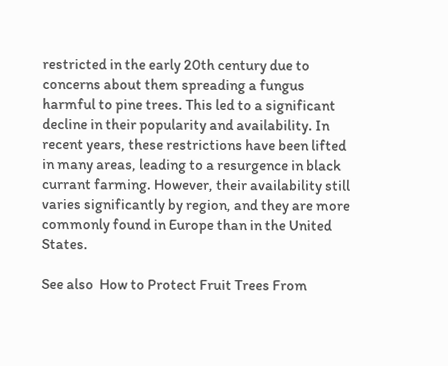restricted in the early 20th century due to concerns about them spreading a fungus harmful to pine trees. This led to a significant decline in their popularity and availability. In recent years, these restrictions have been lifted in many areas, leading to a resurgence in black currant farming. However, their availability still varies significantly by region, and they are more commonly found in Europe than in the United States.

See also  How to Protect Fruit Trees From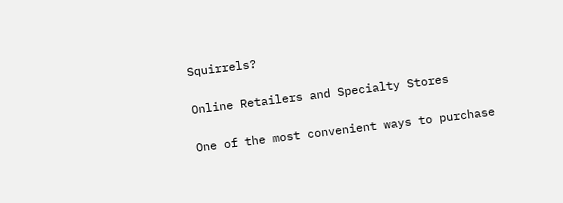Squirrels?

Online Retailers and Specialty Stores

One of the most convenient ways to purchase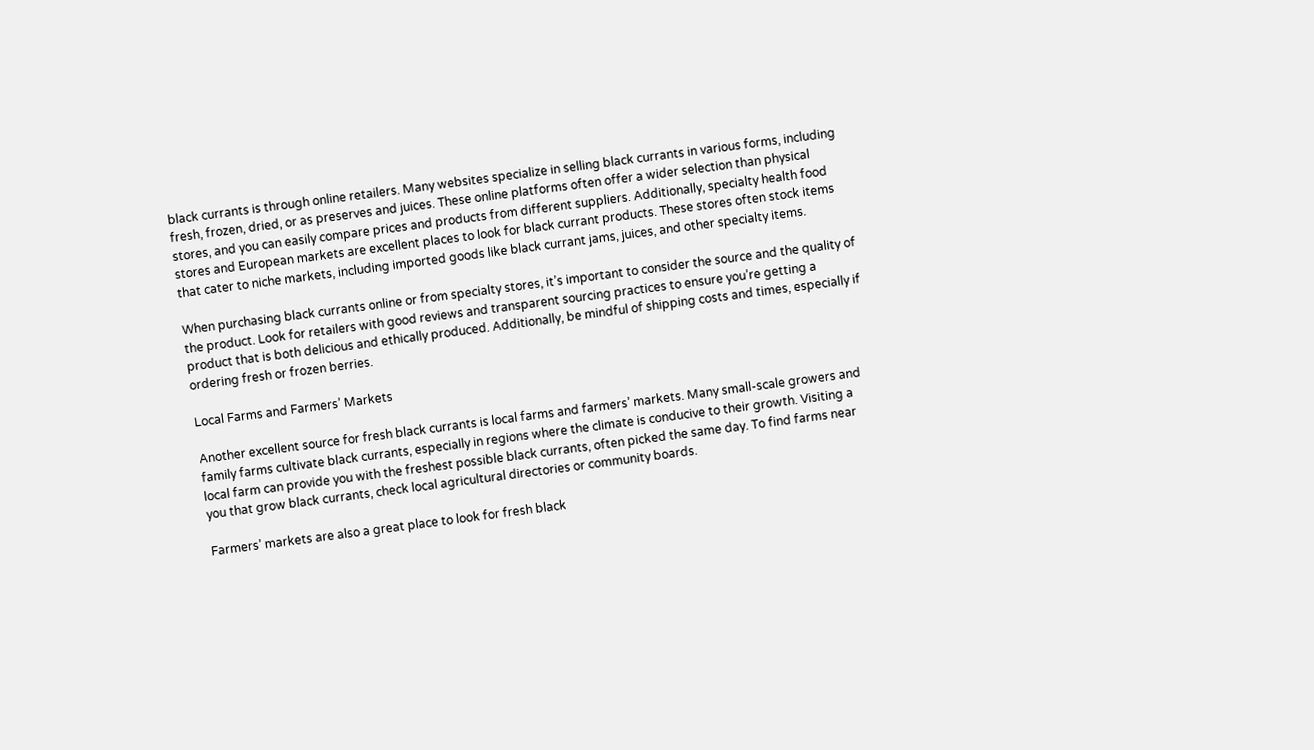black currants is through online retailers. Many websites specialize in selling black currants in various forms, including fresh, frozen, dried, or as preserves and juices. These online platforms often offer a wider selection than physical stores, and you can easily compare prices and products from different suppliers. Additionally, specialty health food stores and European markets are excellent places to look for black currant products. These stores often stock items that cater to niche markets, including imported goods like black currant jams, juices, and other specialty items.

When purchasing black currants online or from specialty stores, it’s important to consider the source and the quality of the product. Look for retailers with good reviews and transparent sourcing practices to ensure you’re getting a product that is both delicious and ethically produced. Additionally, be mindful of shipping costs and times, especially if ordering fresh or frozen berries.

Local Farms and Farmers’ Markets

Another excellent source for fresh black currants is local farms and farmers’ markets. Many small-scale growers and family farms cultivate black currants, especially in regions where the climate is conducive to their growth. Visiting a local farm can provide you with the freshest possible black currants, often picked the same day. To find farms near you that grow black currants, check local agricultural directories or community boards.

Farmers’ markets are also a great place to look for fresh black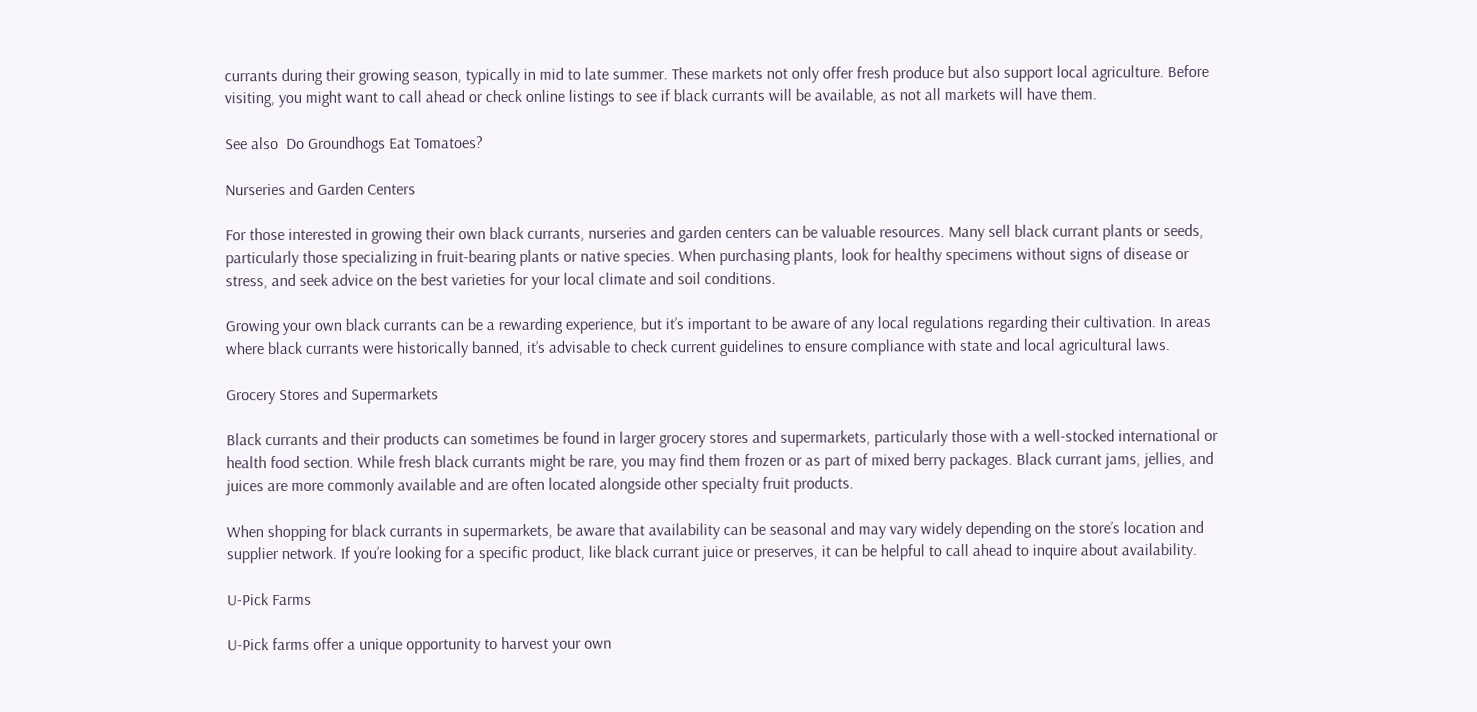currants during their growing season, typically in mid to late summer. These markets not only offer fresh produce but also support local agriculture. Before visiting, you might want to call ahead or check online listings to see if black currants will be available, as not all markets will have them.

See also  Do Groundhogs Eat Tomatoes?

Nurseries and Garden Centers

For those interested in growing their own black currants, nurseries and garden centers can be valuable resources. Many sell black currant plants or seeds, particularly those specializing in fruit-bearing plants or native species. When purchasing plants, look for healthy specimens without signs of disease or stress, and seek advice on the best varieties for your local climate and soil conditions.

Growing your own black currants can be a rewarding experience, but it’s important to be aware of any local regulations regarding their cultivation. In areas where black currants were historically banned, it’s advisable to check current guidelines to ensure compliance with state and local agricultural laws.

Grocery Stores and Supermarkets

Black currants and their products can sometimes be found in larger grocery stores and supermarkets, particularly those with a well-stocked international or health food section. While fresh black currants might be rare, you may find them frozen or as part of mixed berry packages. Black currant jams, jellies, and juices are more commonly available and are often located alongside other specialty fruit products.

When shopping for black currants in supermarkets, be aware that availability can be seasonal and may vary widely depending on the store’s location and supplier network. If you’re looking for a specific product, like black currant juice or preserves, it can be helpful to call ahead to inquire about availability.

U-Pick Farms

U-Pick farms offer a unique opportunity to harvest your own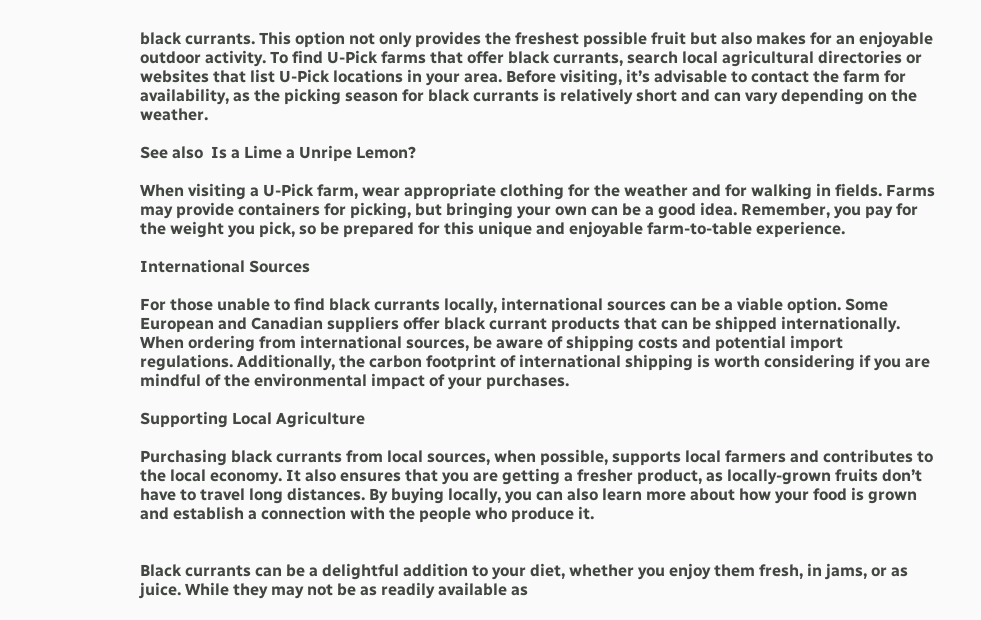black currants. This option not only provides the freshest possible fruit but also makes for an enjoyable outdoor activity. To find U-Pick farms that offer black currants, search local agricultural directories or websites that list U-Pick locations in your area. Before visiting, it’s advisable to contact the farm for availability, as the picking season for black currants is relatively short and can vary depending on the weather.

See also  Is a Lime a Unripe Lemon?

When visiting a U-Pick farm, wear appropriate clothing for the weather and for walking in fields. Farms may provide containers for picking, but bringing your own can be a good idea. Remember, you pay for the weight you pick, so be prepared for this unique and enjoyable farm-to-table experience.

International Sources

For those unable to find black currants locally, international sources can be a viable option. Some European and Canadian suppliers offer black currant products that can be shipped internationally. When ordering from international sources, be aware of shipping costs and potential import regulations. Additionally, the carbon footprint of international shipping is worth considering if you are mindful of the environmental impact of your purchases.

Supporting Local Agriculture

Purchasing black currants from local sources, when possible, supports local farmers and contributes to the local economy. It also ensures that you are getting a fresher product, as locally-grown fruits don’t have to travel long distances. By buying locally, you can also learn more about how your food is grown and establish a connection with the people who produce it.


Black currants can be a delightful addition to your diet, whether you enjoy them fresh, in jams, or as juice. While they may not be as readily available as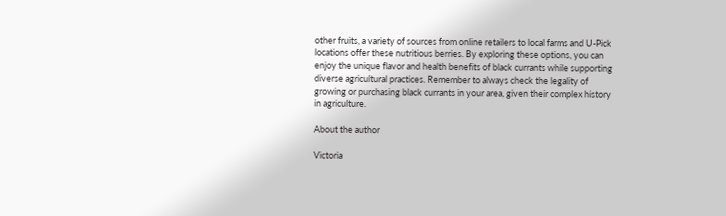other fruits, a variety of sources from online retailers to local farms and U-Pick locations offer these nutritious berries. By exploring these options, you can enjoy the unique flavor and health benefits of black currants while supporting diverse agricultural practices. Remember to always check the legality of growing or purchasing black currants in your area, given their complex history in agriculture.

About the author

Victoria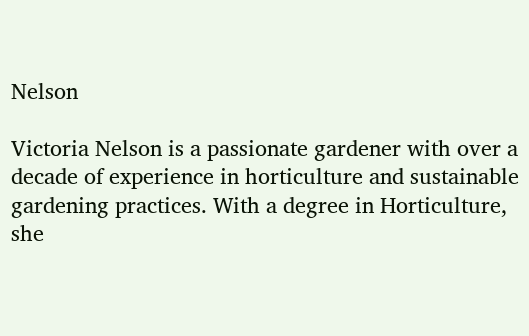Nelson

Victoria Nelson is a passionate gardener with over a decade of experience in horticulture and sustainable gardening practices. With a degree in Horticulture, she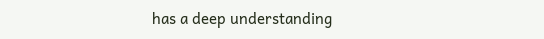has a deep understanding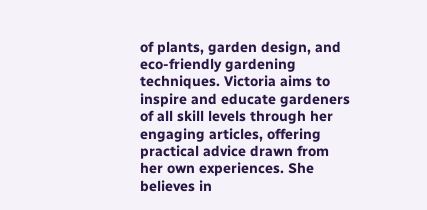of plants, garden design, and eco-friendly gardening techniques. Victoria aims to inspire and educate gardeners of all skill levels through her engaging articles, offering practical advice drawn from her own experiences. She believes in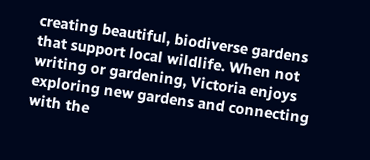creating beautiful, biodiverse gardens that support local wildlife. When not writing or gardening, Victoria enjoys exploring new gardens and connecting with the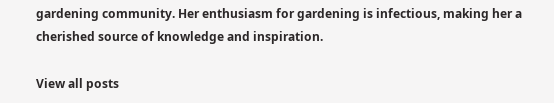gardening community. Her enthusiasm for gardening is infectious, making her a cherished source of knowledge and inspiration.

View all posts